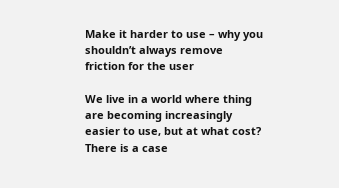Make it harder to use – why you shouldn’t always remove friction for the user

We live in a world where thing are becoming increasingly easier to use, but at what cost? There is a case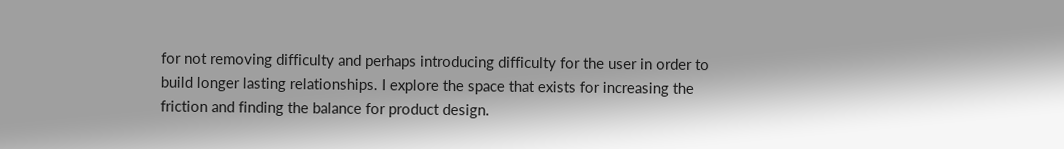for not removing difficulty and perhaps introducing difficulty for the user in order to build longer lasting relationships. I explore the space that exists for increasing the friction and finding the balance for product design.